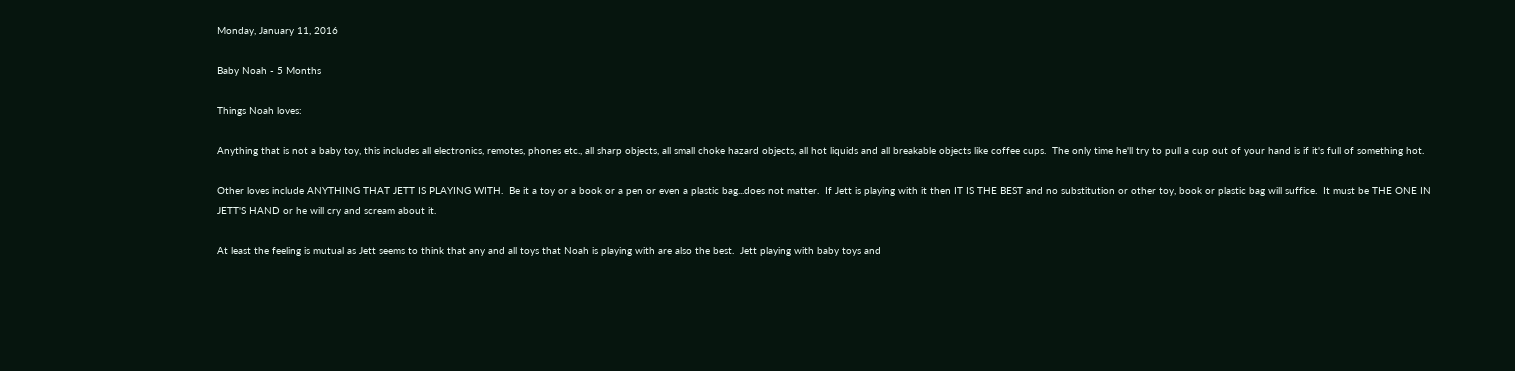Monday, January 11, 2016

Baby Noah - 5 Months

Things Noah loves:

Anything that is not a baby toy, this includes all electronics, remotes, phones etc., all sharp objects, all small choke hazard objects, all hot liquids and all breakable objects like coffee cups.  The only time he'll try to pull a cup out of your hand is if it's full of something hot.

Other loves include ANYTHING THAT JETT IS PLAYING WITH.  Be it a toy or a book or a pen or even a plastic bag...does not matter.  If Jett is playing with it then IT IS THE BEST and no substitution or other toy, book or plastic bag will suffice.  It must be THE ONE IN JETT'S HAND or he will cry and scream about it.

At least the feeling is mutual as Jett seems to think that any and all toys that Noah is playing with are also the best.  Jett playing with baby toys and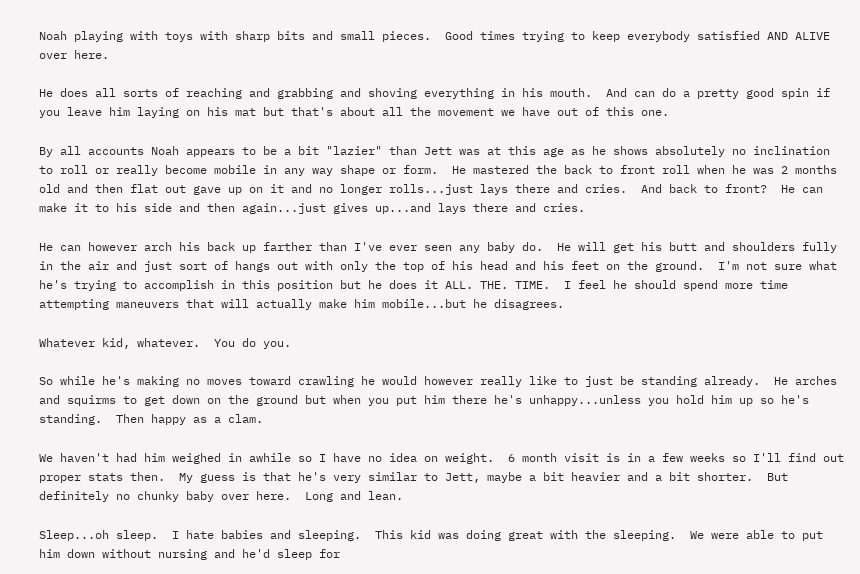Noah playing with toys with sharp bits and small pieces.  Good times trying to keep everybody satisfied AND ALIVE over here.

He does all sorts of reaching and grabbing and shoving everything in his mouth.  And can do a pretty good spin if you leave him laying on his mat but that's about all the movement we have out of this one.

By all accounts Noah appears to be a bit "lazier" than Jett was at this age as he shows absolutely no inclination to roll or really become mobile in any way shape or form.  He mastered the back to front roll when he was 2 months old and then flat out gave up on it and no longer rolls...just lays there and cries.  And back to front?  He can make it to his side and then again...just gives up...and lays there and cries.

He can however arch his back up farther than I've ever seen any baby do.  He will get his butt and shoulders fully in the air and just sort of hangs out with only the top of his head and his feet on the ground.  I'm not sure what he's trying to accomplish in this position but he does it ALL. THE. TIME.  I feel he should spend more time attempting maneuvers that will actually make him mobile...but he disagrees.

Whatever kid, whatever.  You do you.

So while he's making no moves toward crawling he would however really like to just be standing already.  He arches and squirms to get down on the ground but when you put him there he's unhappy...unless you hold him up so he's standing.  Then happy as a clam.

We haven't had him weighed in awhile so I have no idea on weight.  6 month visit is in a few weeks so I'll find out proper stats then.  My guess is that he's very similar to Jett, maybe a bit heavier and a bit shorter.  But definitely no chunky baby over here.  Long and lean.

Sleep...oh sleep.  I hate babies and sleeping.  This kid was doing great with the sleeping.  We were able to put him down without nursing and he'd sleep for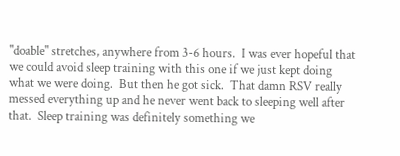"doable" stretches, anywhere from 3-6 hours.  I was ever hopeful that we could avoid sleep training with this one if we just kept doing what we were doing.  But then he got sick.  That damn RSV really messed everything up and he never went back to sleeping well after that.  Sleep training was definitely something we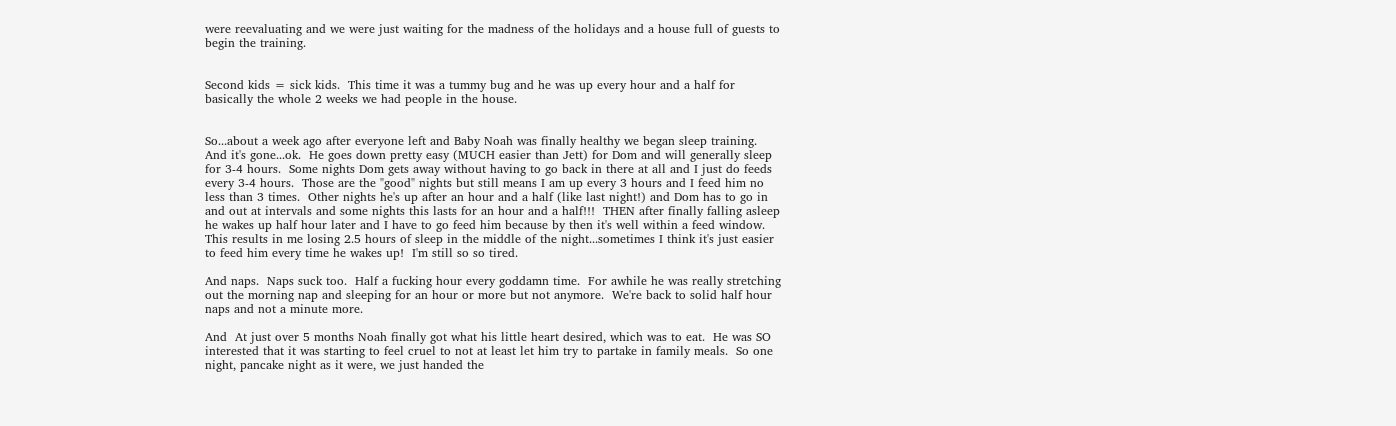were reevaluating and we were just waiting for the madness of the holidays and a house full of guests to begin the training.


Second kids = sick kids.  This time it was a tummy bug and he was up every hour and a half for basically the whole 2 weeks we had people in the house.


So...about a week ago after everyone left and Baby Noah was finally healthy we began sleep training.  And it's gone...ok.  He goes down pretty easy (MUCH easier than Jett) for Dom and will generally sleep for 3-4 hours.  Some nights Dom gets away without having to go back in there at all and I just do feeds every 3-4 hours.  Those are the "good" nights but still means I am up every 3 hours and I feed him no less than 3 times.  Other nights he's up after an hour and a half (like last night!) and Dom has to go in and out at intervals and some nights this lasts for an hour and a half!!!  THEN after finally falling asleep he wakes up half hour later and I have to go feed him because by then it's well within a feed window.  This results in me losing 2.5 hours of sleep in the middle of the night...sometimes I think it's just easier to feed him every time he wakes up!  I'm still so so tired.

And naps.  Naps suck too.  Half a fucking hour every goddamn time.  For awhile he was really stretching out the morning nap and sleeping for an hour or more but not anymore.  We're back to solid half hour naps and not a minute more.

And  At just over 5 months Noah finally got what his little heart desired, which was to eat.  He was SO interested that it was starting to feel cruel to not at least let him try to partake in family meals.  So one night, pancake night as it were, we just handed the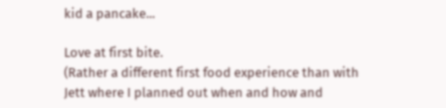kid a pancake...

Love at first bite.
(Rather a different first food experience than with Jett where I planned out when and how and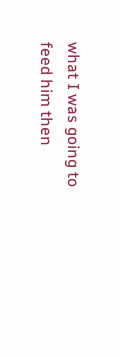what I was going to feed him then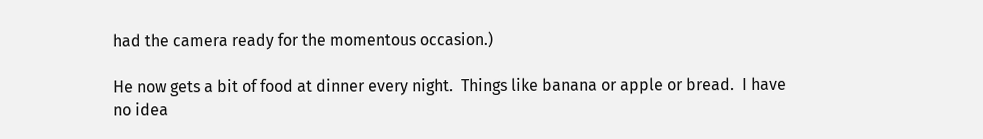had the camera ready for the momentous occasion.)

He now gets a bit of food at dinner every night.  Things like banana or apple or bread.  I have no idea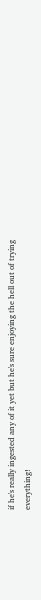if he's really ingested any of it yet but he's sure enjoying the hell out of trying everything!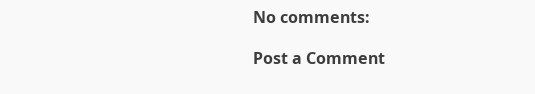No comments:

Post a Comment